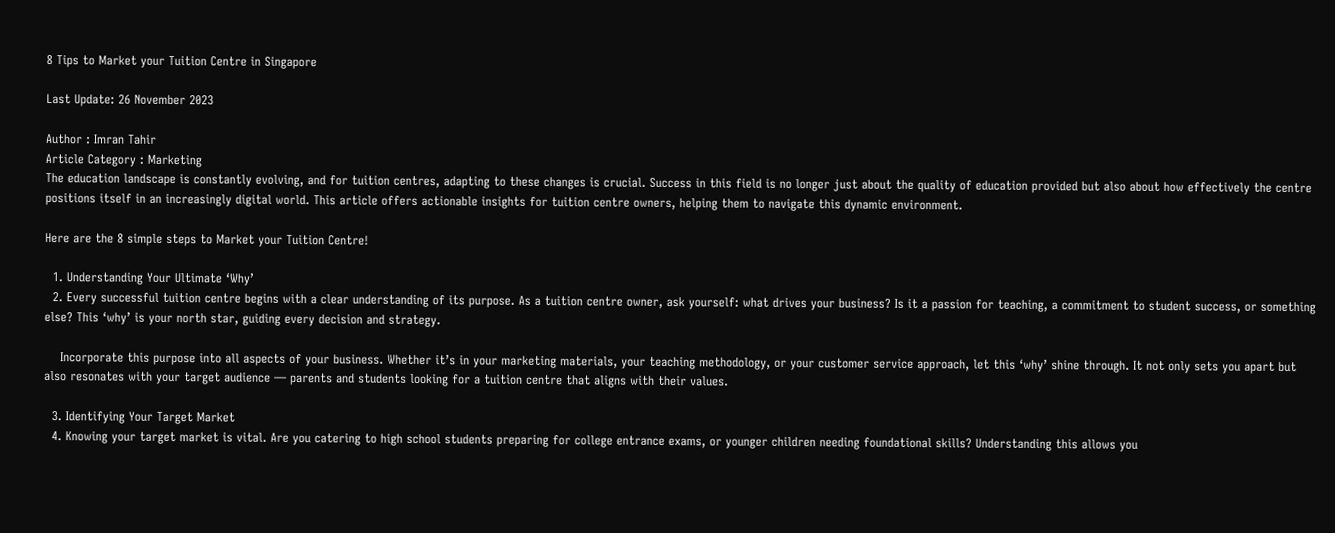8 Tips to Market your Tuition Centre in Singapore

Last Update: 26 November 2023

Author : Imran Tahir
Article Category : Marketing
The education landscape is constantly evolving, and for tuition centres, adapting to these changes is crucial. Success in this field is no longer just about the quality of education provided but also about how effectively the centre positions itself in an increasingly digital world. This article offers actionable insights for tuition centre owners, helping them to navigate this dynamic environment.

Here are the 8 simple steps to Market your Tuition Centre!

  1. Understanding Your Ultimate ‘Why’
  2. Every successful tuition centre begins with a clear understanding of its purpose. As a tuition centre owner, ask yourself: what drives your business? Is it a passion for teaching, a commitment to student success, or something else? This ‘why’ is your north star, guiding every decision and strategy.

    Incorporate this purpose into all aspects of your business. Whether it’s in your marketing materials, your teaching methodology, or your customer service approach, let this ‘why’ shine through. It not only sets you apart but also resonates with your target audience — parents and students looking for a tuition centre that aligns with their values.

  3. Identifying Your Target Market
  4. Knowing your target market is vital. Are you catering to high school students preparing for college entrance exams, or younger children needing foundational skills? Understanding this allows you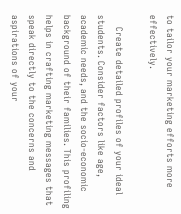to tailor your marketing efforts more effectively.

    Create detailed profiles of your ideal students. Consider factors like age, academic needs, and the socio-economic background of their families. This profiling helps in crafting marketing messages that speak directly to the concerns and aspirations of your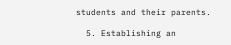students and their parents.

  5. Establishing an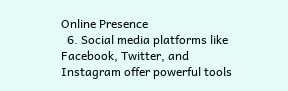Online Presence
  6. Social media platforms like Facebook, Twitter, and Instagram offer powerful tools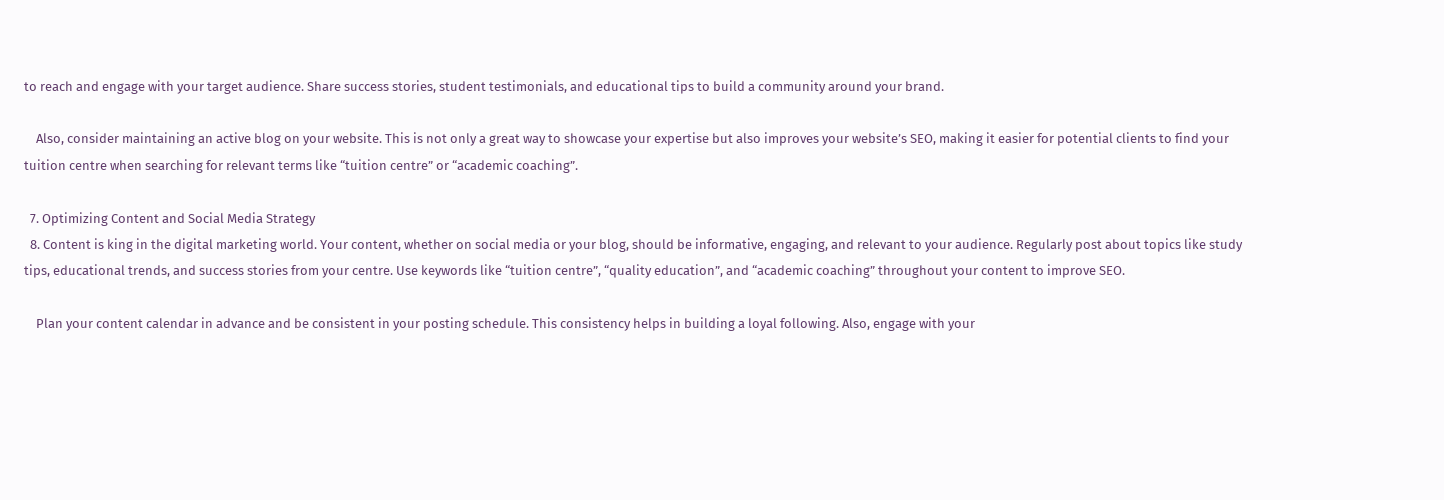to reach and engage with your target audience. Share success stories, student testimonials, and educational tips to build a community around your brand.

    Also, consider maintaining an active blog on your website. This is not only a great way to showcase your expertise but also improves your website’s SEO, making it easier for potential clients to find your tuition centre when searching for relevant terms like “tuition centre” or “academic coaching”.

  7. Optimizing Content and Social Media Strategy
  8. Content is king in the digital marketing world. Your content, whether on social media or your blog, should be informative, engaging, and relevant to your audience. Regularly post about topics like study tips, educational trends, and success stories from your centre. Use keywords like “tuition centre”, “quality education”, and “academic coaching” throughout your content to improve SEO.

    Plan your content calendar in advance and be consistent in your posting schedule. This consistency helps in building a loyal following. Also, engage with your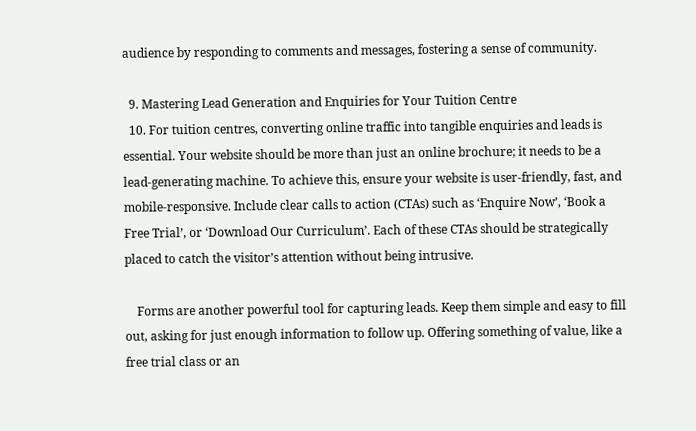audience by responding to comments and messages, fostering a sense of community.

  9. Mastering Lead Generation and Enquiries for Your Tuition Centre
  10. For tuition centres, converting online traffic into tangible enquiries and leads is essential. Your website should be more than just an online brochure; it needs to be a lead-generating machine. To achieve this, ensure your website is user-friendly, fast, and mobile-responsive. Include clear calls to action (CTAs) such as ‘Enquire Now’, ‘Book a Free Trial’, or ‘Download Our Curriculum’. Each of these CTAs should be strategically placed to catch the visitor’s attention without being intrusive.

    Forms are another powerful tool for capturing leads. Keep them simple and easy to fill out, asking for just enough information to follow up. Offering something of value, like a free trial class or an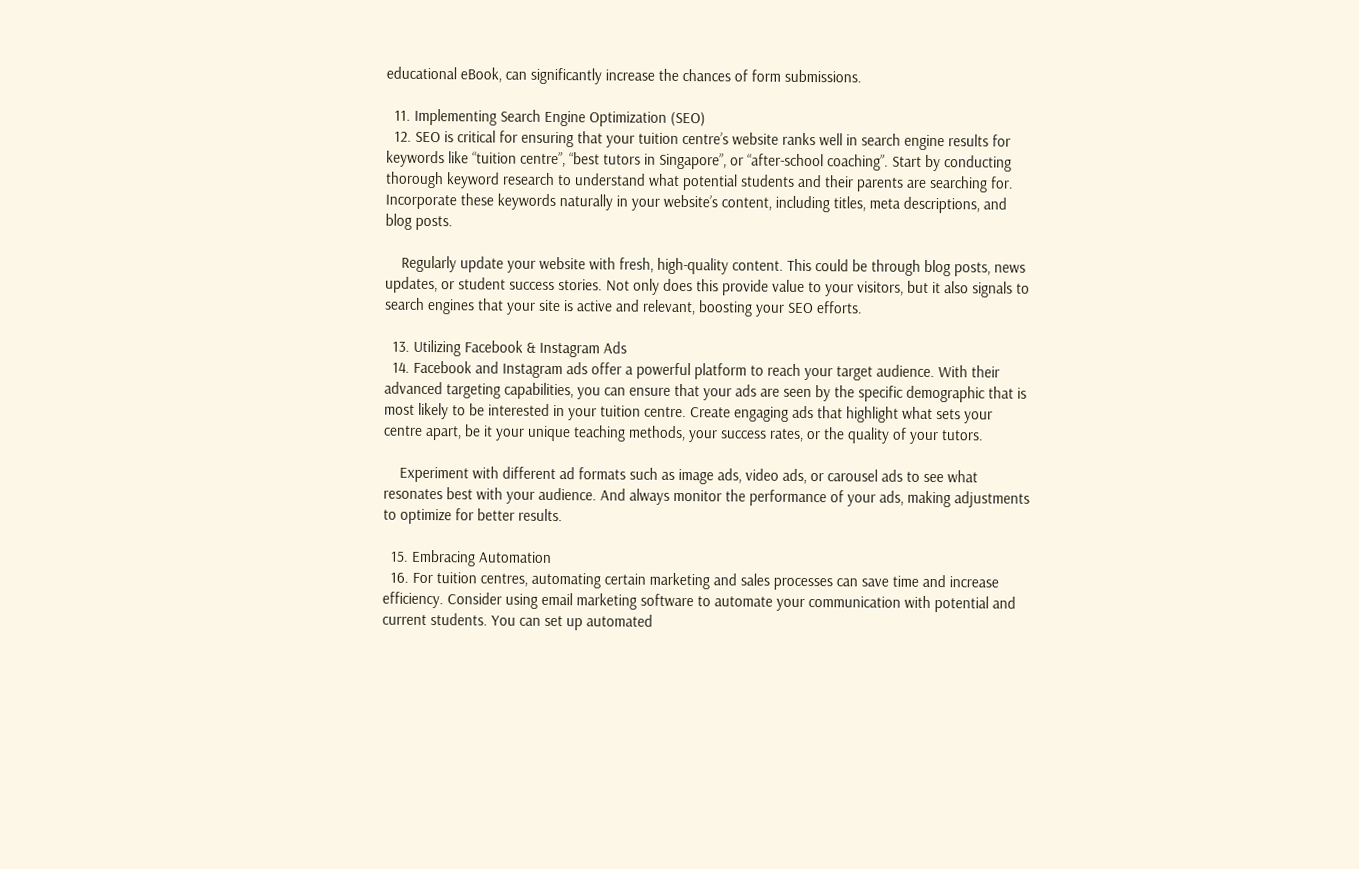educational eBook, can significantly increase the chances of form submissions.

  11. Implementing Search Engine Optimization (SEO)
  12. SEO is critical for ensuring that your tuition centre’s website ranks well in search engine results for keywords like “tuition centre”, “best tutors in Singapore”, or “after-school coaching”. Start by conducting thorough keyword research to understand what potential students and their parents are searching for. Incorporate these keywords naturally in your website’s content, including titles, meta descriptions, and blog posts.

    Regularly update your website with fresh, high-quality content. This could be through blog posts, news updates, or student success stories. Not only does this provide value to your visitors, but it also signals to search engines that your site is active and relevant, boosting your SEO efforts.

  13. Utilizing Facebook & Instagram Ads
  14. Facebook and Instagram ads offer a powerful platform to reach your target audience. With their advanced targeting capabilities, you can ensure that your ads are seen by the specific demographic that is most likely to be interested in your tuition centre. Create engaging ads that highlight what sets your centre apart, be it your unique teaching methods, your success rates, or the quality of your tutors.

    Experiment with different ad formats such as image ads, video ads, or carousel ads to see what resonates best with your audience. And always monitor the performance of your ads, making adjustments to optimize for better results.

  15. Embracing Automation
  16. For tuition centres, automating certain marketing and sales processes can save time and increase efficiency. Consider using email marketing software to automate your communication with potential and current students. You can set up automated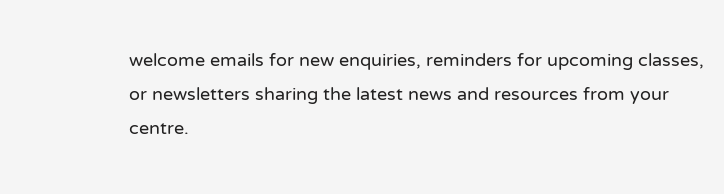welcome emails for new enquiries, reminders for upcoming classes, or newsletters sharing the latest news and resources from your centre.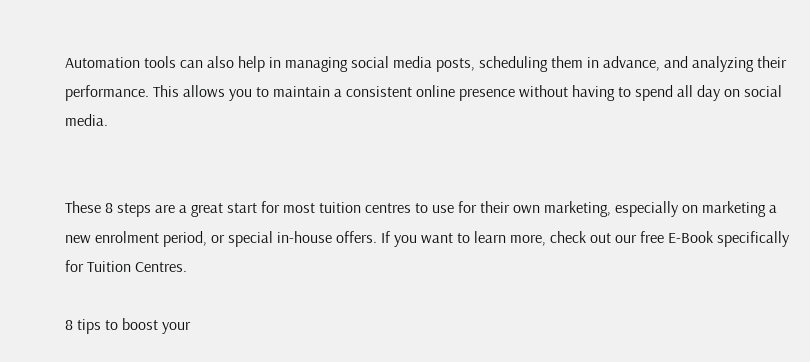Automation tools can also help in managing social media posts, scheduling them in advance, and analyzing their performance. This allows you to maintain a consistent online presence without having to spend all day on social media.


These 8 steps are a great start for most tuition centres to use for their own marketing, especially on marketing a new enrolment period, or special in-house offers. If you want to learn more, check out our free E-Book specifically for Tuition Centres.

8 tips to boost your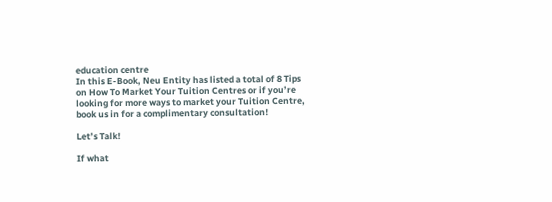education centre
In this E-Book, Neu Entity has listed a total of 8 Tips on How To Market Your Tuition Centres or if you’re looking for more ways to market your Tuition Centre, book us in for a complimentary consultation!

Let’s Talk!

If what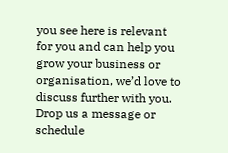you see here is relevant for you and can help you grow your business or organisation, we’d love to discuss further with you. Drop us a message or schedule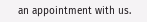an appointment with us.